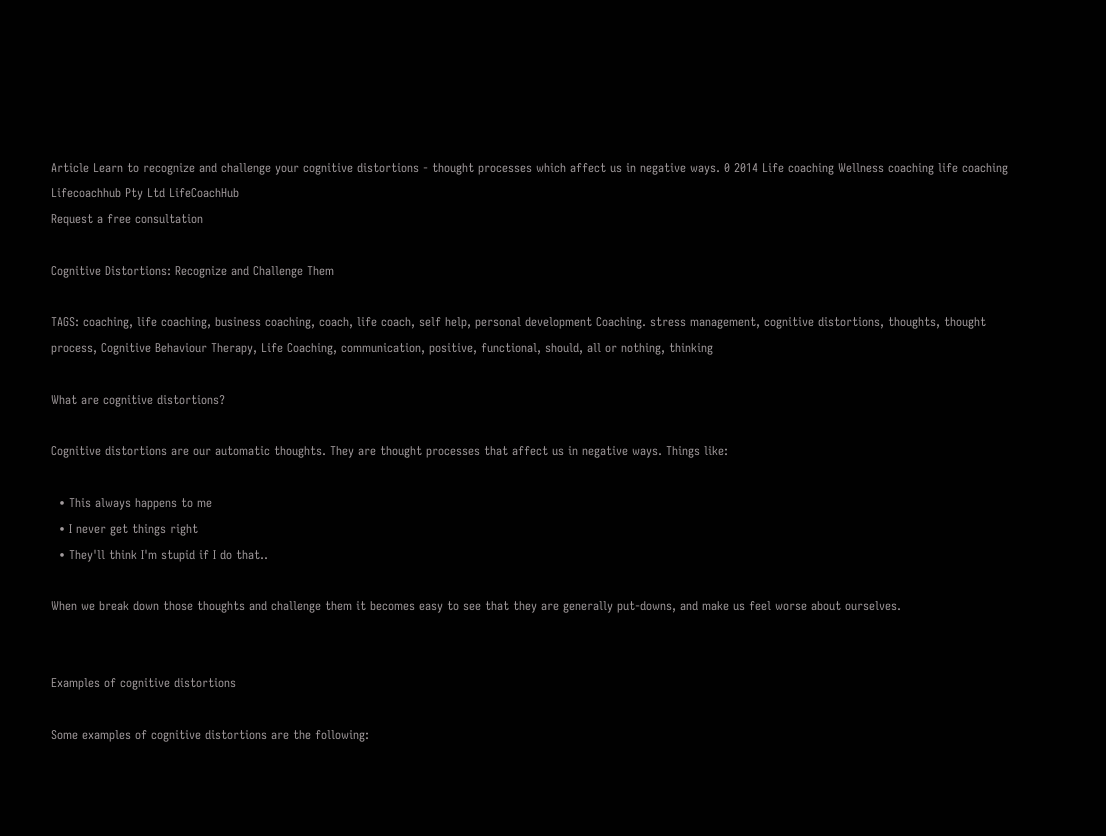Article Learn to recognize and challenge your cognitive distortions - thought processes which affect us in negative ways. 0 2014 Life coaching Wellness coaching life coaching Lifecoachhub Pty Ltd LifeCoachHub
Request a free consultation

Cognitive Distortions: Recognize and Challenge Them

TAGS: coaching, life coaching, business coaching, coach, life coach, self help, personal development Coaching. stress management, cognitive distortions, thoughts, thought process, Cognitive Behaviour Therapy, Life Coaching, communication, positive, functional, should, all or nothing, thinking

What are cognitive distortions?

Cognitive distortions are our automatic thoughts. They are thought processes that affect us in negative ways. Things like:

  • This always happens to me
  • I never get things right
  • They'll think I'm stupid if I do that..

When we break down those thoughts and challenge them it becomes easy to see that they are generally put-downs, and make us feel worse about ourselves.


Examples of cognitive distortions

Some examples of cognitive distortions are the following: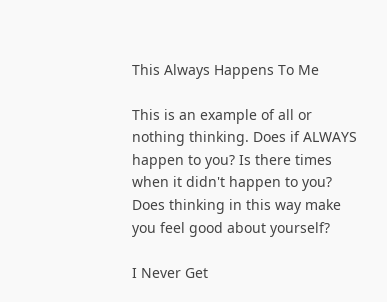This Always Happens To Me

This is an example of all or nothing thinking. Does if ALWAYS happen to you? Is there times when it didn't happen to you? Does thinking in this way make you feel good about yourself?

I Never Get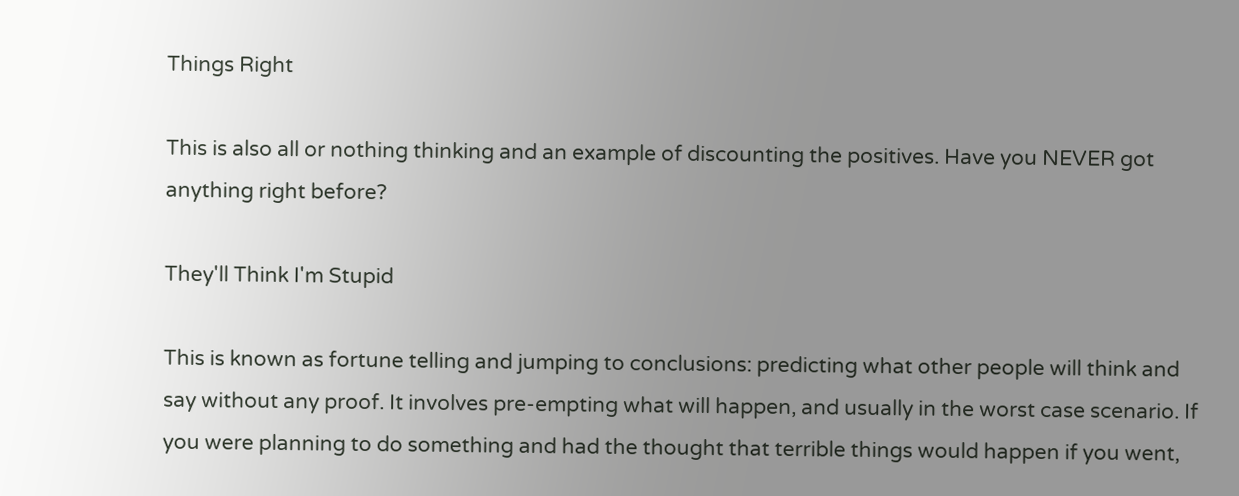Things Right

This is also all or nothing thinking and an example of discounting the positives. Have you NEVER got anything right before?

They'll Think I'm Stupid

This is known as fortune telling and jumping to conclusions: predicting what other people will think and say without any proof. It involves pre-empting what will happen, and usually in the worst case scenario. If you were planning to do something and had the thought that terrible things would happen if you went,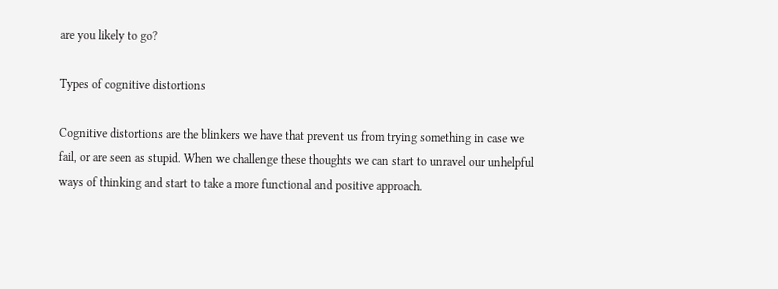are you likely to go?

Types of cognitive distortions

Cognitive distortions are the blinkers we have that prevent us from trying something in case we fail, or are seen as stupid. When we challenge these thoughts we can start to unravel our unhelpful ways of thinking and start to take a more functional and positive approach.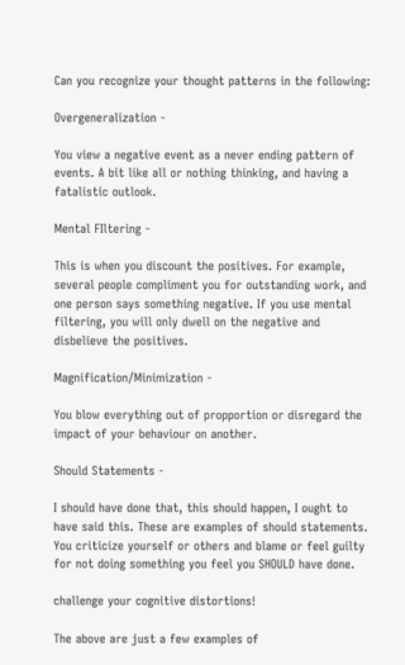Can you recognize your thought patterns in the following:

Overgeneralization -

You view a negative event as a never ending pattern of events. A bit like all or nothing thinking, and having a fatalistic outlook.

Mental FIltering -

This is when you discount the positives. For example, several people compliment you for outstanding work, and one person says something negative. If you use mental filtering, you will only dwell on the negative and disbelieve the positives.

Magnification/Minimization -

You blow everything out of propportion or disregard the impact of your behaviour on another.

Should Statements -

I should have done that, this should happen, I ought to have said this. These are examples of should statements. You criticize yourself or others and blame or feel guilty for not doing something you feel you SHOULD have done.

challenge your cognitive distortions!

The above are just a few examples of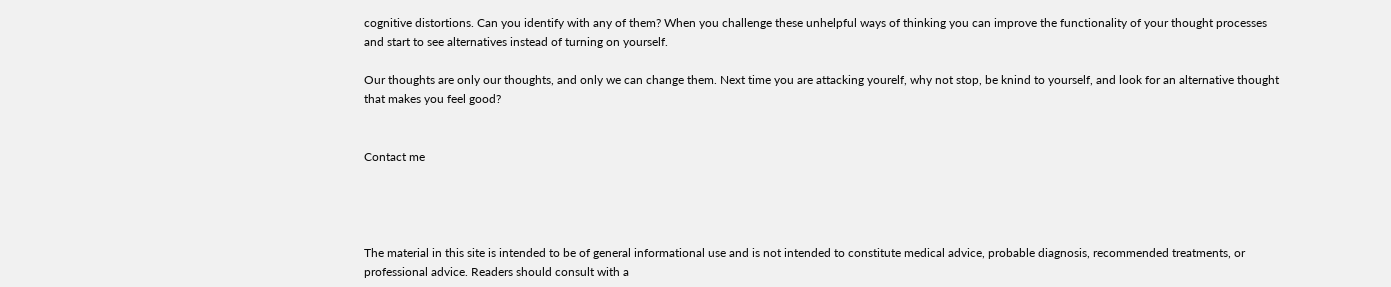cognitive distortions. Can you identify with any of them? When you challenge these unhelpful ways of thinking you can improve the functionality of your thought processes and start to see alternatives instead of turning on yourself.

Our thoughts are only our thoughts, and only we can change them. Next time you are attacking yourelf, why not stop, be knind to yourself, and look for an alternative thought that makes you feel good?


Contact me




The material in this site is intended to be of general informational use and is not intended to constitute medical advice, probable diagnosis, recommended treatments, or professional advice. Readers should consult with a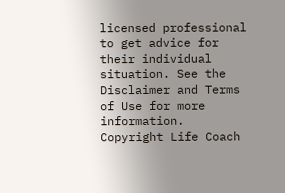licensed professional to get advice for their individual situation. See the Disclaimer and Terms of Use for more information. Copyright Life Coach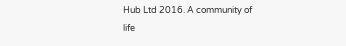Hub Ltd 2016. A community of life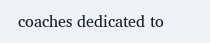coaches dedicated to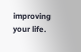improving your life.